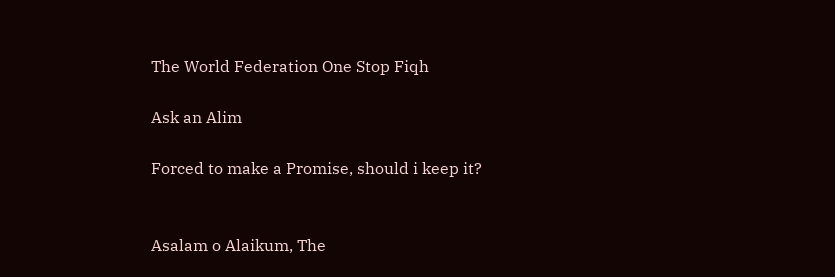The World Federation One Stop Fiqh

Ask an Alim

Forced to make a Promise, should i keep it?


Asalam o Alaikum, The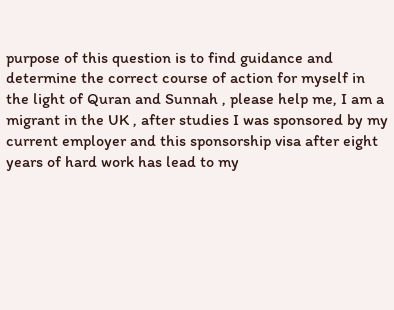purpose of this question is to find guidance and determine the correct course of action for myself in the light of Quran and Sunnah , please help me, I am a migrant in the UK , after studies I was sponsored by my current employer and this sponsorship visa after eight years of hard work has lead to my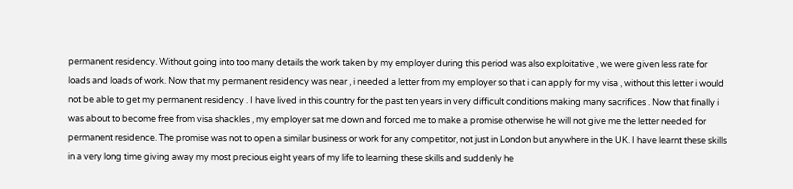permanent residency. Without going into too many details the work taken by my employer during this period was also exploitative , we were given less rate for loads and loads of work. Now that my permanent residency was near , i needed a letter from my employer so that i can apply for my visa , without this letter i would not be able to get my permanent residency . I have lived in this country for the past ten years in very difficult conditions making many sacrifices . Now that finally i was about to become free from visa shackles , my employer sat me down and forced me to make a promise otherwise he will not give me the letter needed for permanent residence. The promise was not to open a similar business or work for any competitor, not just in London but anywhere in the UK. I have learnt these skills in a very long time giving away my most precious eight years of my life to learning these skills and suddenly he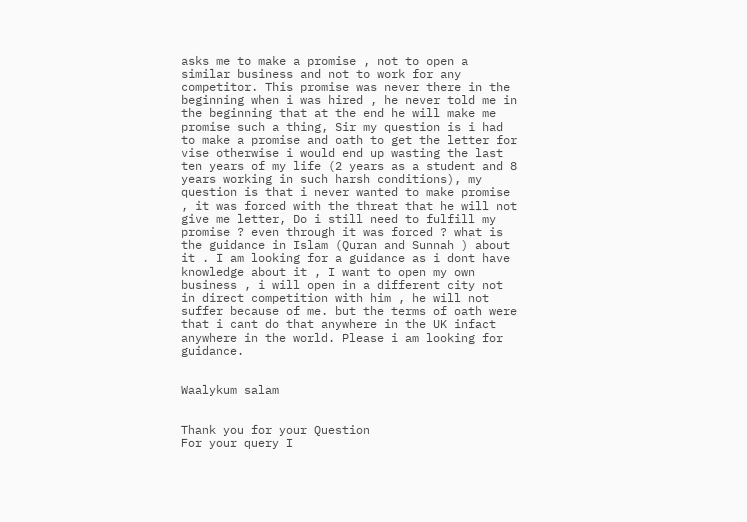asks me to make a promise , not to open a similar business and not to work for any competitor. This promise was never there in the beginning when i was hired , he never told me in the beginning that at the end he will make me promise such a thing, Sir my question is i had to make a promise and oath to get the letter for vise otherwise i would end up wasting the last ten years of my life (2 years as a student and 8 years working in such harsh conditions), my question is that i never wanted to make promise , it was forced with the threat that he will not give me letter, Do i still need to fulfill my promise ? even through it was forced ? what is the guidance in Islam (Quran and Sunnah ) about it . I am looking for a guidance as i dont have knowledge about it , I want to open my own business , i will open in a different city not in direct competition with him , he will not suffer because of me. but the terms of oath were that i cant do that anywhere in the UK infact anywhere in the world. Please i am looking for guidance.


Waalykum salam


Thank you for your Question
For your query I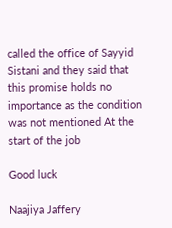called the office of Sayyid Sistani and they said that this promise holds no importance as the condition was not mentioned At the start of the job

Good luck

Naajiya Jaffery